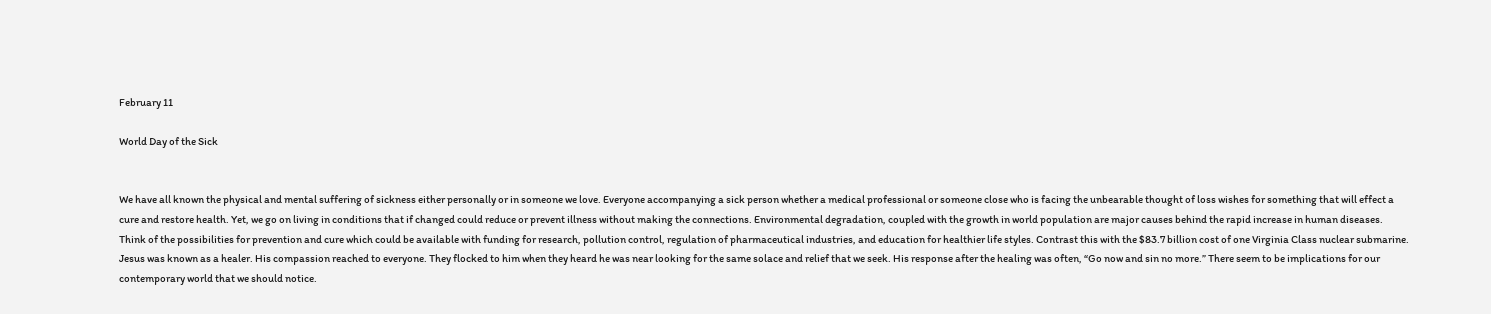February 11

World Day of the Sick


We have all known the physical and mental suffering of sickness either personally or in someone we love. Everyone accompanying a sick person whether a medical professional or someone close who is facing the unbearable thought of loss wishes for something that will effect a cure and restore health. Yet, we go on living in conditions that if changed could reduce or prevent illness without making the connections. Environmental degradation, coupled with the growth in world population are major causes behind the rapid increase in human diseases. Think of the possibilities for prevention and cure which could be available with funding for research, pollution control, regulation of pharmaceutical industries, and education for healthier life styles. Contrast this with the $83.7 billion cost of one Virginia Class nuclear submarine.
Jesus was known as a healer. His compassion reached to everyone. They flocked to him when they heard he was near looking for the same solace and relief that we seek. His response after the healing was often, “Go now and sin no more.” There seem to be implications for our contemporary world that we should notice.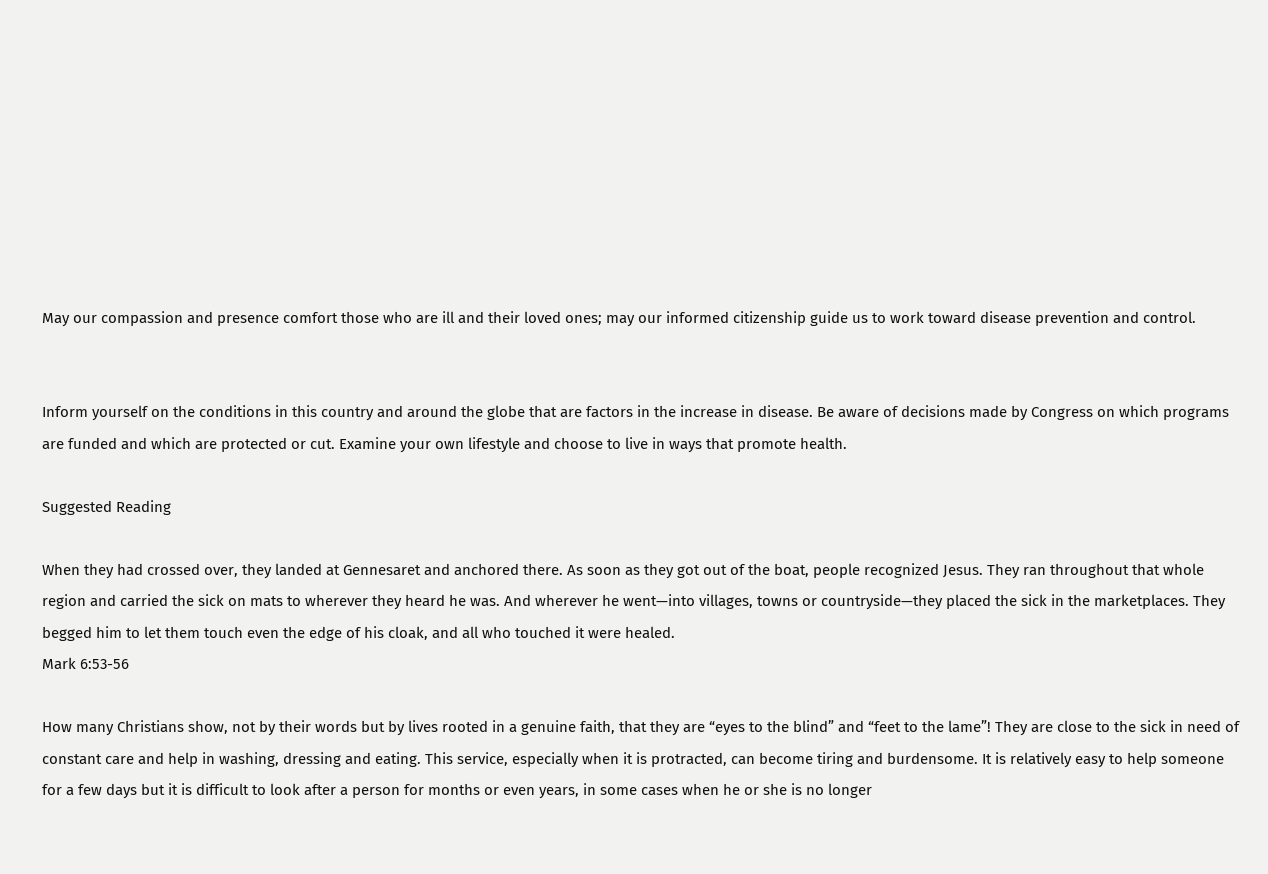May our compassion and presence comfort those who are ill and their loved ones; may our informed citizenship guide us to work toward disease prevention and control.


Inform yourself on the conditions in this country and around the globe that are factors in the increase in disease. Be aware of decisions made by Congress on which programs are funded and which are protected or cut. Examine your own lifestyle and choose to live in ways that promote health.

Suggested Reading

When they had crossed over, they landed at Gennesaret and anchored there. As soon as they got out of the boat, people recognized Jesus. They ran throughout that whole region and carried the sick on mats to wherever they heard he was. And wherever he went—into villages, towns or countryside—they placed the sick in the marketplaces. They begged him to let them touch even the edge of his cloak, and all who touched it were healed.
Mark 6:53-56

How many Christians show, not by their words but by lives rooted in a genuine faith, that they are “eyes to the blind” and “feet to the lame”! They are close to the sick in need of constant care and help in washing, dressing and eating. This service, especially when it is protracted, can become tiring and burdensome. It is relatively easy to help someone for a few days but it is difficult to look after a person for months or even years, in some cases when he or she is no longer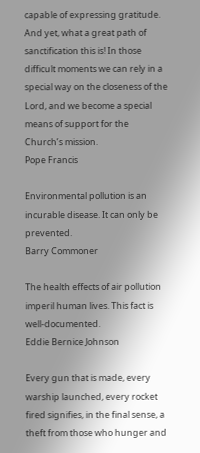capable of expressing gratitude. And yet, what a great path of sanctification this is! In those difficult moments we can rely in a special way on the closeness of the Lord, and we become a special means of support for the Church’s mission.
Pope Francis

Environmental pollution is an incurable disease. It can only be prevented.
Barry Commoner

The health effects of air pollution imperil human lives. This fact is well-documented.
Eddie Bernice Johnson

Every gun that is made, every warship launched, every rocket fired signifies, in the final sense, a theft from those who hunger and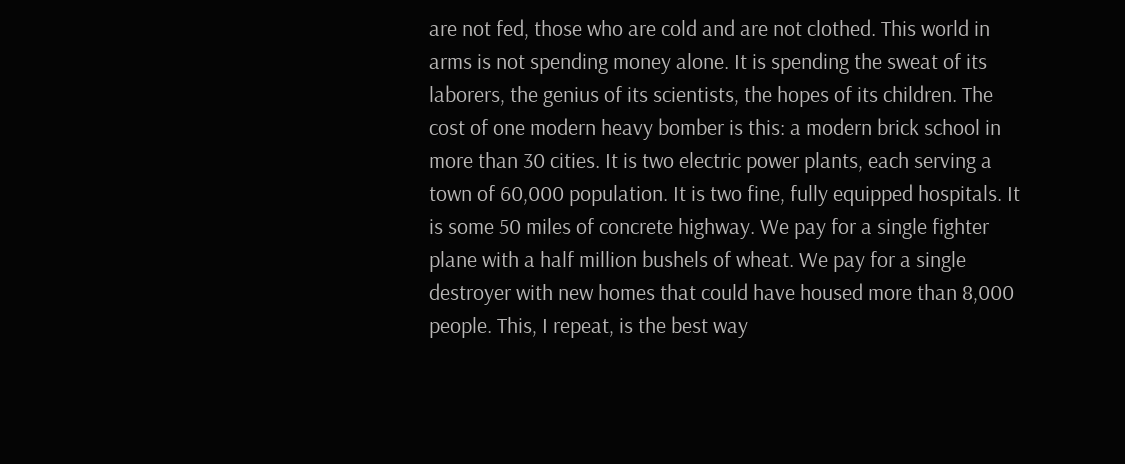are not fed, those who are cold and are not clothed. This world in arms is not spending money alone. It is spending the sweat of its laborers, the genius of its scientists, the hopes of its children. The cost of one modern heavy bomber is this: a modern brick school in more than 30 cities. It is two electric power plants, each serving a town of 60,000 population. It is two fine, fully equipped hospitals. It is some 50 miles of concrete highway. We pay for a single fighter plane with a half million bushels of wheat. We pay for a single destroyer with new homes that could have housed more than 8,000 people. This, I repeat, is the best way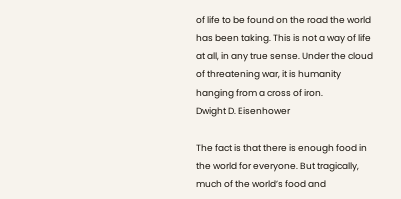of life to be found on the road the world has been taking. This is not a way of life at all, in any true sense. Under the cloud of threatening war, it is humanity hanging from a cross of iron.
Dwight D. Eisenhower

The fact is that there is enough food in the world for everyone. But tragically, much of the world’s food and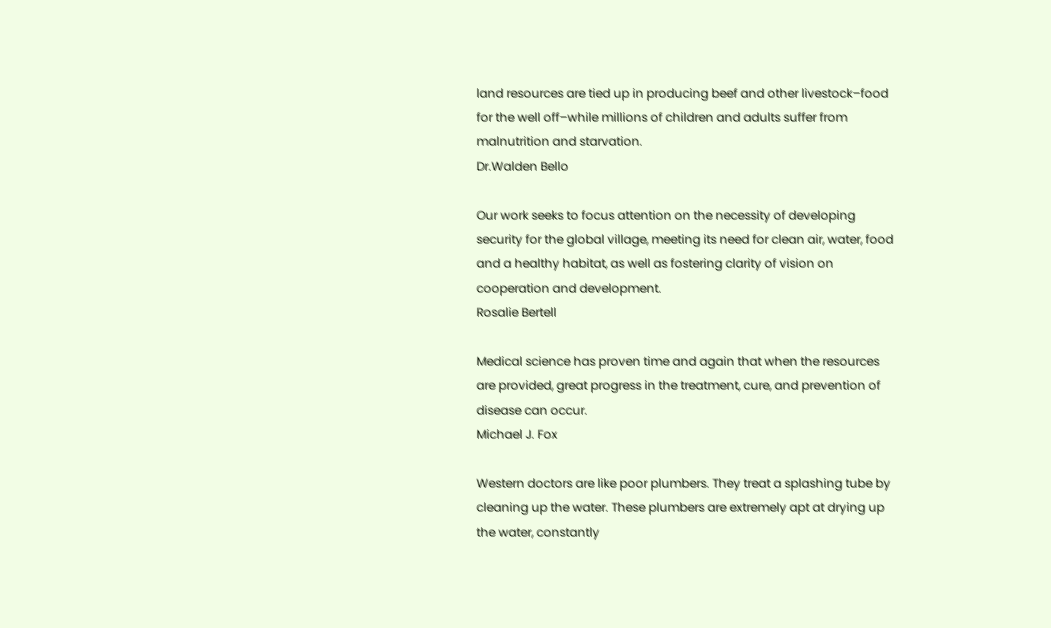land resources are tied up in producing beef and other livestock–food for the well off–while millions of children and adults suffer from malnutrition and starvation.
Dr.Walden Bello

Our work seeks to focus attention on the necessity of developing security for the global village, meeting its need for clean air, water, food and a healthy habitat, as well as fostering clarity of vision on cooperation and development.
Rosalie Bertell

Medical science has proven time and again that when the resources are provided, great progress in the treatment, cure, and prevention of disease can occur.
Michael J. Fox

Western doctors are like poor plumbers. They treat a splashing tube by cleaning up the water. These plumbers are extremely apt at drying up the water, constantly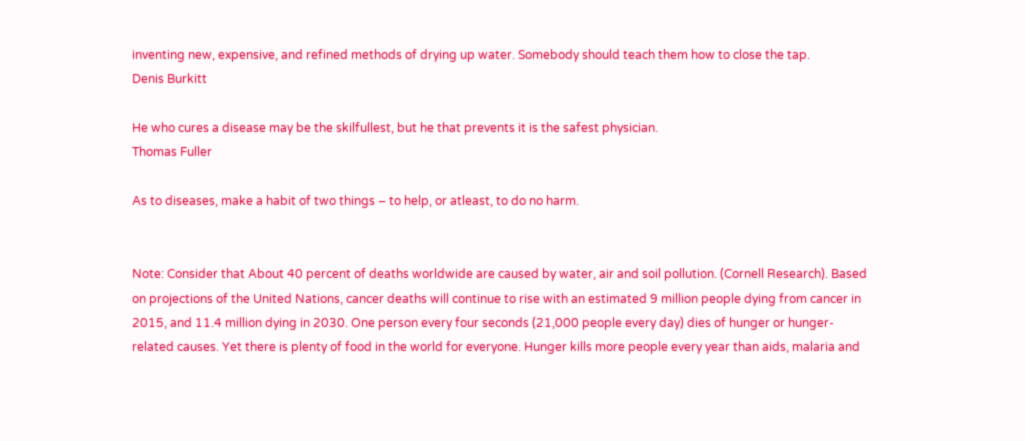inventing new, expensive, and refined methods of drying up water. Somebody should teach them how to close the tap.
Denis Burkitt

He who cures a disease may be the skilfullest, but he that prevents it is the safest physician.
Thomas Fuller

As to diseases, make a habit of two things – to help, or atleast, to do no harm.


Note: Consider that About 40 percent of deaths worldwide are caused by water, air and soil pollution. (Cornell Research). Based on projections of the United Nations, cancer deaths will continue to rise with an estimated 9 million people dying from cancer in 2015, and 11.4 million dying in 2030. One person every four seconds (21,000 people every day) dies of hunger or hunger-related causes. Yet there is plenty of food in the world for everyone. Hunger kills more people every year than aids, malaria and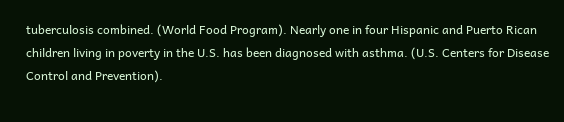tuberculosis combined. (World Food Program). Nearly one in four Hispanic and Puerto Rican children living in poverty in the U.S. has been diagnosed with asthma. (U.S. Centers for Disease Control and Prevention).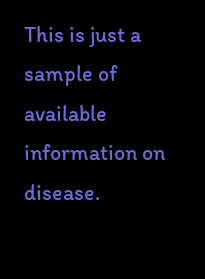This is just a sample of available information on disease.